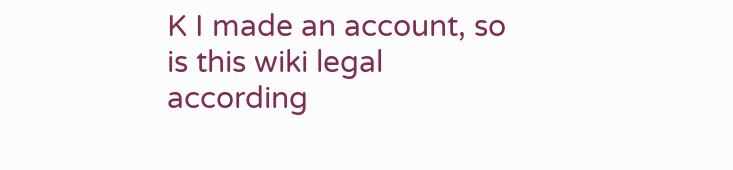K I made an account, so is this wiki legal according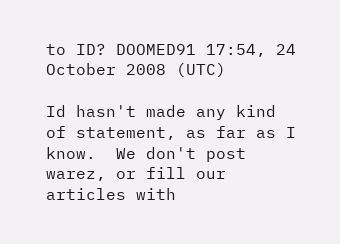to ID? DOOMED91 17:54, 24 October 2008 (UTC)

Id hasn't made any kind of statement, as far as I know.  We don't post warez, or fill our articles with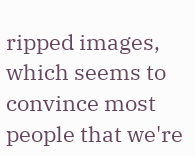ripped images, which seems to convince most people that we're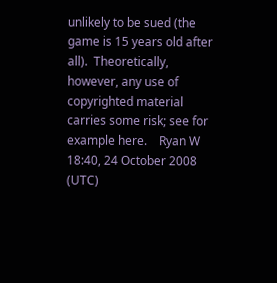unlikely to be sued (the game is 15 years old after all).  Theoretically, however, any use of copyrighted material carries some risk; see for example here.    Ryan W 18:40, 24 October 2008 (UTC)